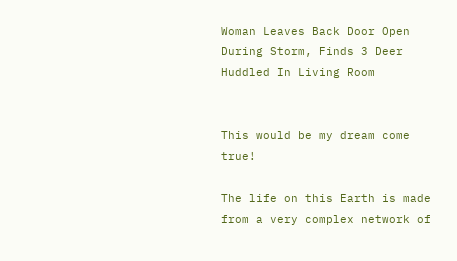Woman Leaves Back Door Open During Storm, Finds 3 Deer Huddled In Living Room


This would be my dream come true!

The life on this Earth is made from a very complex network of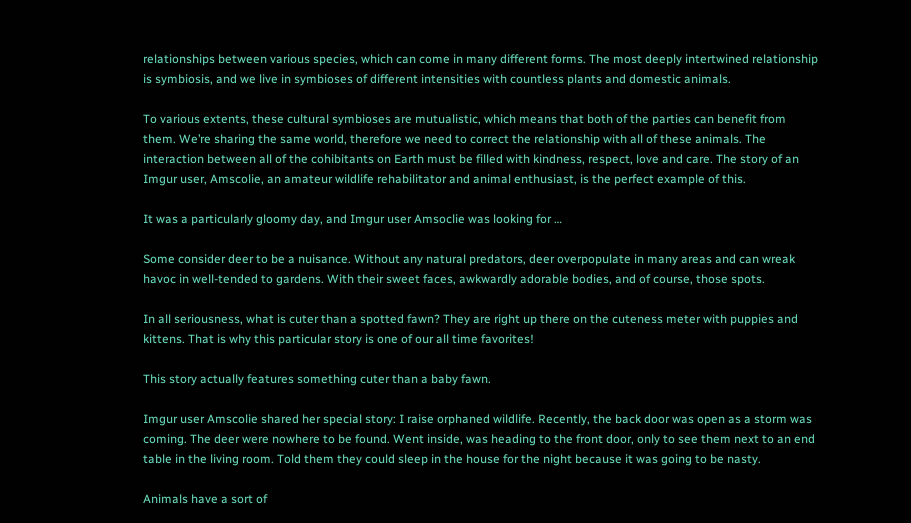relationships between various species, which can come in many different forms. The most deeply intertwined relationship is symbiosis, and we live in symbioses of different intensities with countless plants and domestic animals.

To various extents, these cultural symbioses are mutualistic, which means that both of the parties can benefit from them. We’re sharing the same world, therefore we need to correct the relationship with all of these animals. The interaction between all of the cohibitants on Earth must be filled with kindness, respect, love and care. The story of an Imgur user, Amscolie, an amateur wildlife rehabilitator and animal enthusiast, is the perfect example of this.

It was a particularly gloomy day, and Imgur user Amsoclie was looking for …

Some consider deer to be a nuisance. Without any natural predators, deer overpopulate in many areas and can wreak havoc in well-tended to gardens. With their sweet faces, awkwardly adorable bodies, and of course, those spots.

In all seriousness, what is cuter than a spotted fawn? They are right up there on the cuteness meter with puppies and kittens. That is why this particular story is one of our all time favorites!

This story actually features something cuter than a baby fawn.

Imgur user Amscolie shared her special story: I raise orphaned wildlife. Recently, the back door was open as a storm was coming. The deer were nowhere to be found. Went inside, was heading to the front door, only to see them next to an end table in the living room. Told them they could sleep in the house for the night because it was going to be nasty.

Animals have a sort of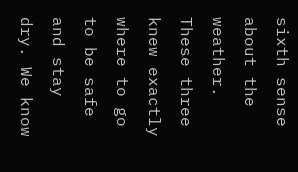sixth sense about the weather. These three knew exactly where to go to be safe and stay dry. We know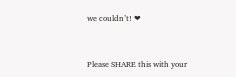we couldn’t! ❤


Please SHARE this with your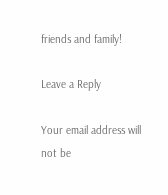friends and family!

Leave a Reply

Your email address will not be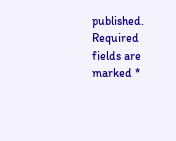published. Required fields are marked *